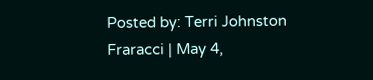Posted by: Terri Johnston Fraracci | May 4,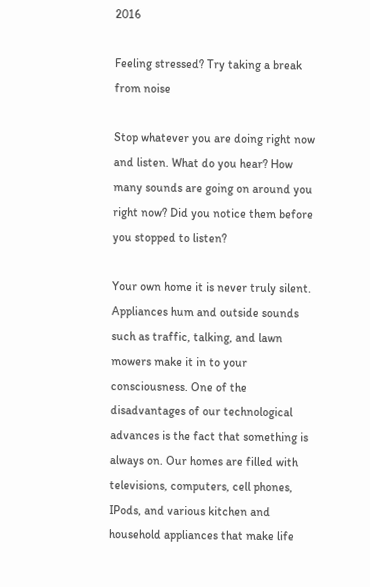2016

Feeling stressed? Try taking a break from noise

Stop whatever you are doing right now and listen. What do you hear? How many sounds are going on around you right now? Did you notice them before you stopped to listen?

Your own home it is never truly silent. Appliances hum and outside sounds such as traffic, talking, and lawn mowers make it in to your consciousness. One of the disadvantages of our technological advances is the fact that something is always on. Our homes are filled with televisions, computers, cell phones, IPods, and various kitchen and household appliances that make life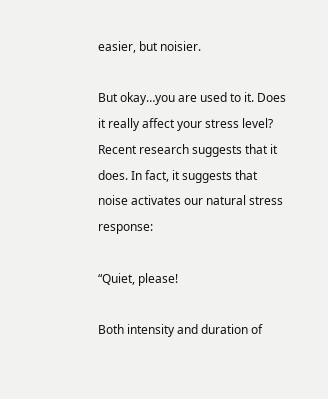easier, but noisier.

But okay…you are used to it. Does it really affect your stress level? Recent research suggests that it does. In fact, it suggests that noise activates our natural stress response:

“Quiet, please!

Both intensity and duration of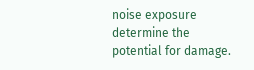noise exposure determine the potential for damage.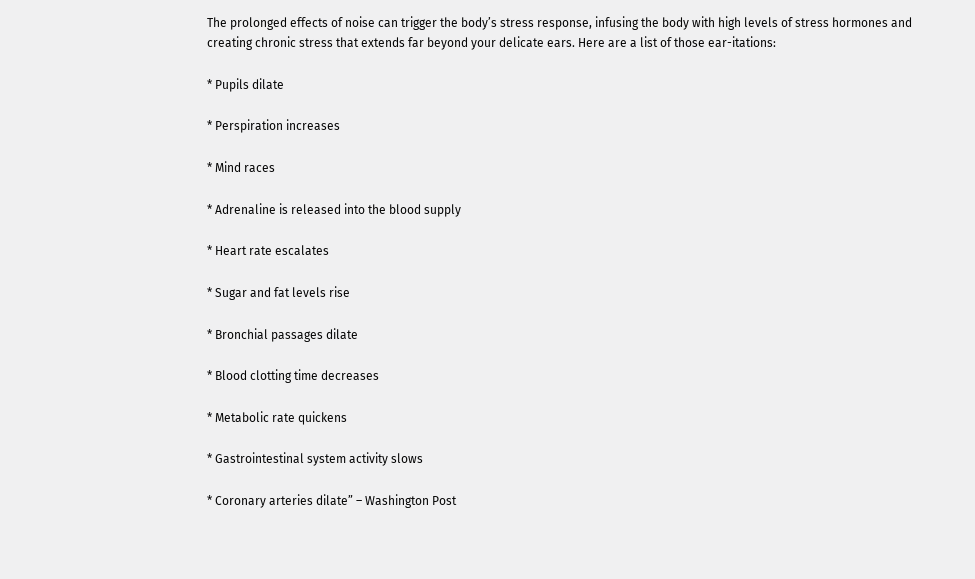The prolonged effects of noise can trigger the body’s stress response, infusing the body with high levels of stress hormones and creating chronic stress that extends far beyond your delicate ears. Here are a list of those ear-itations:

* Pupils dilate

* Perspiration increases

* Mind races

* Adrenaline is released into the blood supply

* Heart rate escalates

* Sugar and fat levels rise

* Bronchial passages dilate

* Blood clotting time decreases

* Metabolic rate quickens

* Gastrointestinal system activity slows

* Coronary arteries dilate” – Washington Post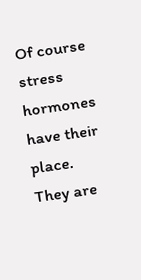Of course stress hormones have their place. They are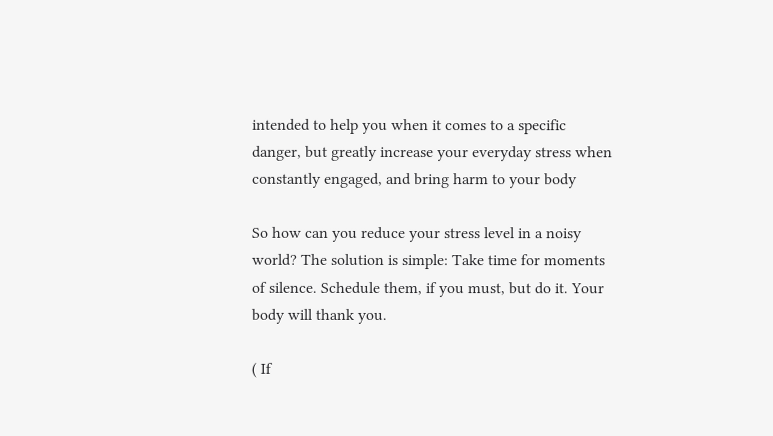intended to help you when it comes to a specific danger, but greatly increase your everyday stress when constantly engaged, and bring harm to your body

So how can you reduce your stress level in a noisy world? The solution is simple: Take time for moments of silence. Schedule them, if you must, but do it. Your body will thank you.

( If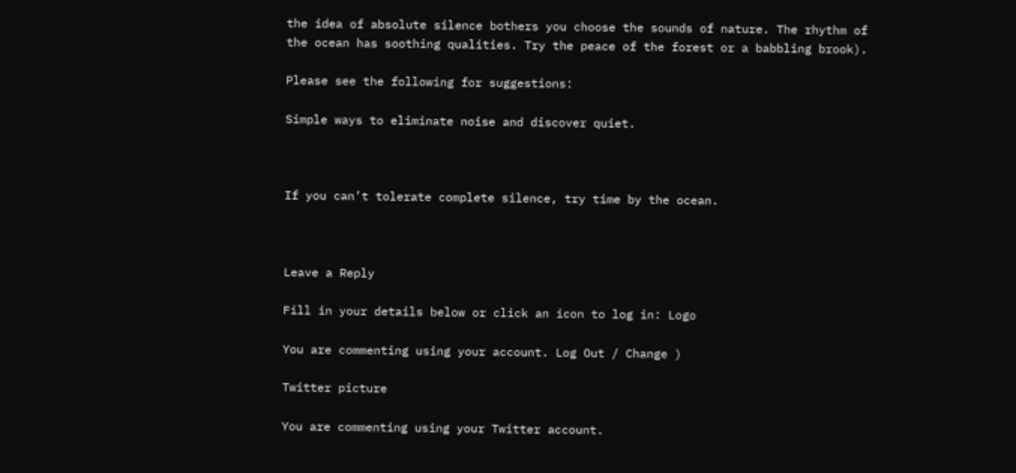the idea of absolute silence bothers you choose the sounds of nature. The rhythm of the ocean has soothing qualities. Try the peace of the forest or a babbling brook).

Please see the following for suggestions:

Simple ways to eliminate noise and discover quiet.



If you can’t tolerate complete silence, try time by the ocean.



Leave a Reply

Fill in your details below or click an icon to log in: Logo

You are commenting using your account. Log Out / Change )

Twitter picture

You are commenting using your Twitter account.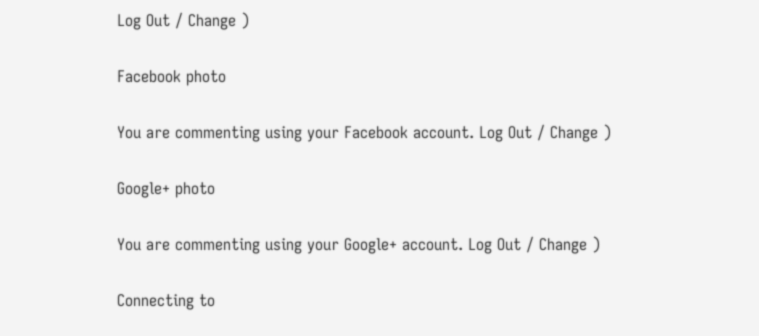Log Out / Change )

Facebook photo

You are commenting using your Facebook account. Log Out / Change )

Google+ photo

You are commenting using your Google+ account. Log Out / Change )

Connecting to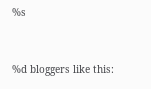%s


%d bloggers like this: